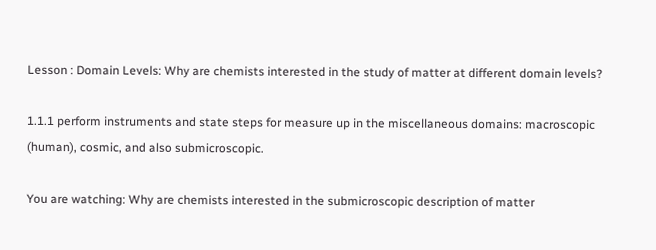Lesson : Domain Levels: Why are chemists interested in the study of matter at different domain levels?

1.1.1 perform instruments and state steps for measure up in the miscellaneous domains: macroscopic (human), cosmic, and also submicroscopic.

You are watching: Why are chemists interested in the submicroscopic description of matter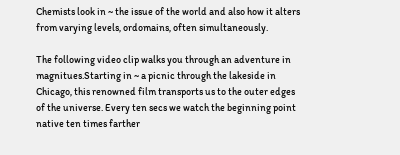Chemists look in ~ the issue of the world and also how it alters from varying levels, ordomains, often simultaneously.

The following video clip walks you through an adventure in magnitues.Starting in ~ a picnic through the lakeside in Chicago, this renowned film transports us to the outer edges of the universe. Every ten secs we watch the beginning point native ten times farther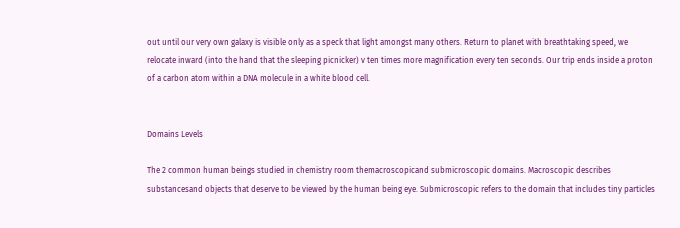out until our very own galaxy is visible only as a speck that light amongst many others. Return to planet with breathtaking speed, we relocate inward (into the hand that the sleeping picnicker) v ten times more magnification every ten seconds. Our trip ends inside a proton of a carbon atom within a DNA molecule in a white blood cell.


Domains Levels

The 2 common human beings studied in chemistry room themacroscopicand submicroscopic domains. Macroscopic describes substancesand objects that deserve to be viewed by the human being eye. Submicroscopic refers to the domain that includes tiny particles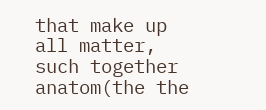that make up all matter, such together anatom(the the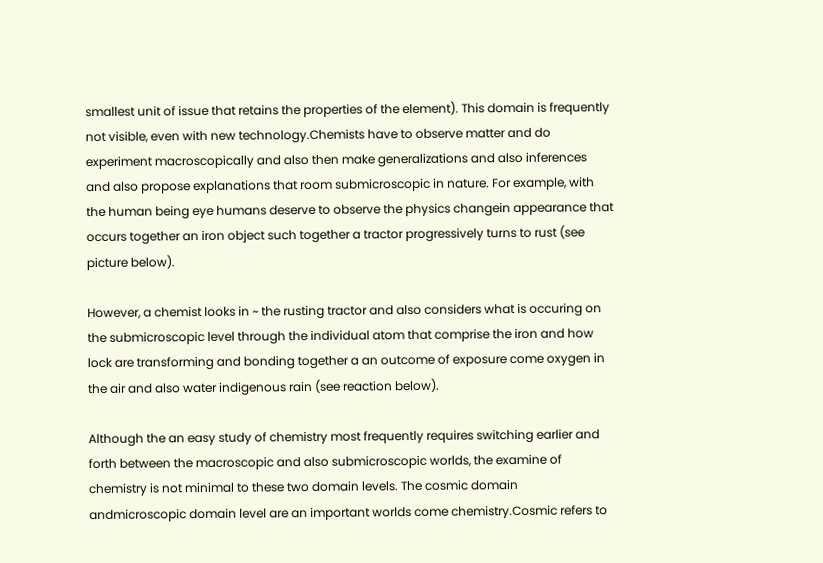smallest unit of issue that retains the properties of the element). This domain is frequently not visible, even with new technology.Chemists have to observe matter and do experiment macroscopically and also then make generalizations and also inferences and also propose explanations that room submicroscopic in nature. For example, with the human being eye humans deserve to observe the physics changein appearance that occurs together an iron object such together a tractor progressively turns to rust (see picture below).

However, a chemist looks in ~ the rusting tractor and also considers what is occuring on the submicroscopic level through the individual atom that comprise the iron and how lock are transforming and bonding together a an outcome of exposure come oxygen in the air and also water indigenous rain (see reaction below).

Although the an easy study of chemistry most frequently requires switching earlier and forth between the macroscopic and also submicroscopic worlds, the examine of chemistry is not minimal to these two domain levels. The cosmic domain andmicroscopic domain level are an important worlds come chemistry.Cosmic refers to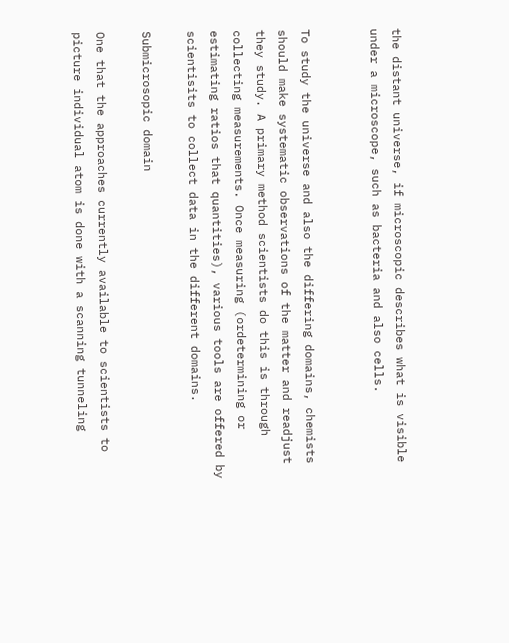the distant universe, if microscopic describes what is visible under a microscope, such as bacteria and also cells.


To study the universe and also the differing domains, chemists should make systematic observations of the matter and readjust they study. A primary method scientists do this is through collecting measurements. Once measuring (ordetermining or estimating ratios that quantities), various tools are offered by scientisits to collect data in the different domains.

Submicrosopic domain

One that the approaches currently available to scientists to picture individual atom is done with a scanning tunneling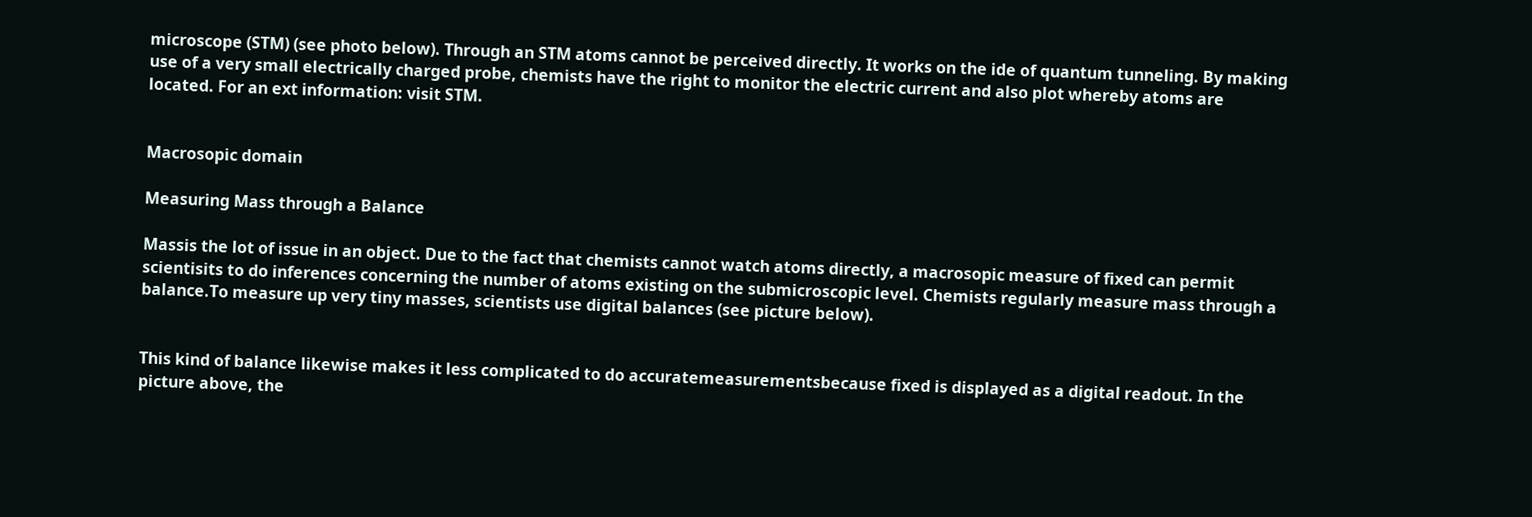microscope (STM) (see photo below). Through an STM atoms cannot be perceived directly. It works on the ide of quantum tunneling. By making use of a very small electrically charged probe, chemists have the right to monitor the electric current and also plot whereby atoms are located. For an ext information: visit STM.


Macrosopic domain

Measuring Mass through a Balance

Massis the lot of issue in an object. Due to the fact that chemists cannot watch atoms directly, a macrosopic measure of fixed can permit scientisits to do inferences concerning the number of atoms existing on the submicroscopic level. Chemists regularly measure mass through a balance.To measure up very tiny masses, scientists use digital balances (see picture below).


This kind of balance likewise makes it less complicated to do accuratemeasurementsbecause fixed is displayed as a digital readout. In the picture above, the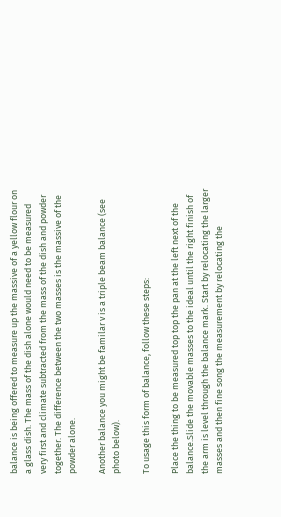balance is being offered to measure up the massive of a yellow flour on a glass dish. The mass of the dish alone would need to be measured very first and climate subtracted from the mass of the dish and powder together. The difference between the two masses is the massive of the powder alone.

Another balance you might be familar v is a triple beam balance (see photo below).

To usage this form of balance, follow these steps:

Place the thing to be measured top top the pan at the left next of the balance.Slide the movable masses to the ideal until the right finish of the arm is level through the balance mark. Start by relocating the larger masses and then fine song the measurement by relocating the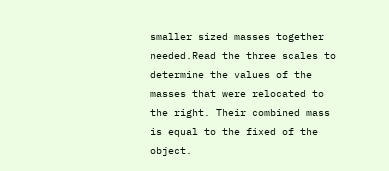smaller sized masses together needed.Read the three scales to determine the values of the masses that were relocated to the right. Their combined mass is equal to the fixed of the object.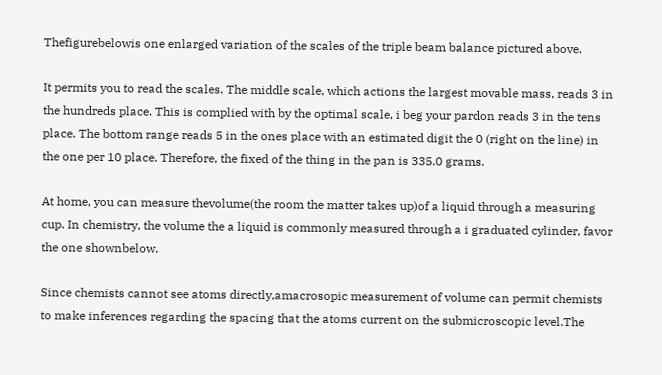Thefigurebelowis one enlarged variation of the scales of the triple beam balance pictured above.

It permits you to read the scales. The middle scale, which actions the largest movable mass, reads 3 in the hundreds place. This is complied with by the optimal scale, i beg your pardon reads 3 in the tens place. The bottom range reads 5 in the ones place with an estimated digit the 0 (right on the line) in the one per 10 place. Therefore, the fixed of the thing in the pan is 335.0 grams.

At home, you can measure thevolume(the room the matter takes up)of a liquid through a measuring cup. In chemistry, the volume the a liquid is commonly measured through a i graduated cylinder, favor the one shownbelow.

Since chemists cannot see atoms directly,amacrosopic measurement of volume can permit chemists to make inferences regarding the spacing that the atoms current on the submicroscopic level.The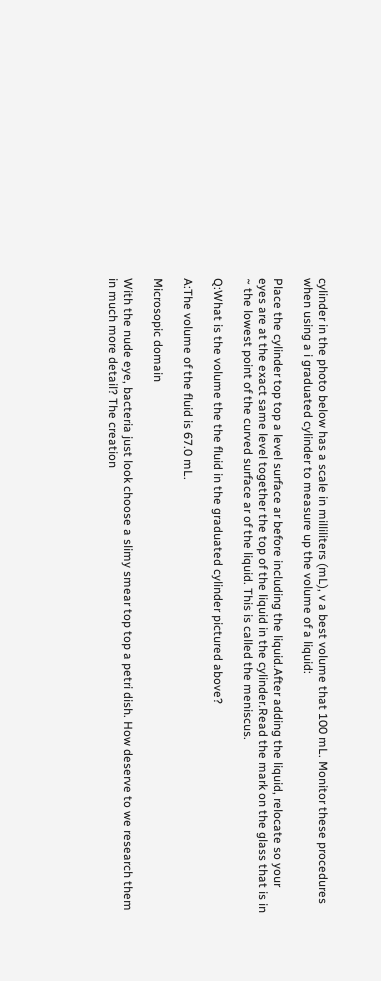cylinder in the photo below has a scale in milliliters (mL), v a best volume that 100 mL. Monitor these procedures when using a i graduated cylinder to measure up the volume of a liquid:

Place the cylinder top top a level surface ar before including the liquid.After adding the liquid, relocate so your eyes are at the exact same level together the top of the liquid in the cylinder.Read the mark on the glass that is in ~ the lowest point of the curved surface ar of the liquid. This is called the meniscus.

Q:What is the volume the the fluid in the graduated cylinder pictured above?

A:The volume of the fluid is 67.0 mL.

Microsopic domain

With the nude eye, bacteria just look choose a slimy smear top top a petri dish. How deserve to we research them in much more detail? The creation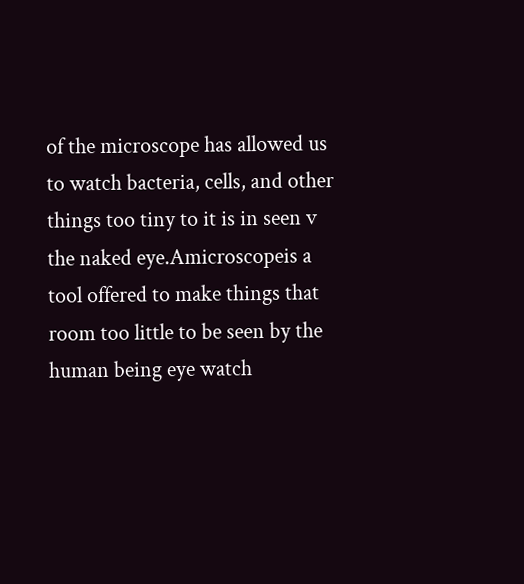of the microscope has allowed us to watch bacteria, cells, and other things too tiny to it is in seen v the naked eye.Amicroscopeis a tool offered to make things that room too little to be seen by the human being eye watch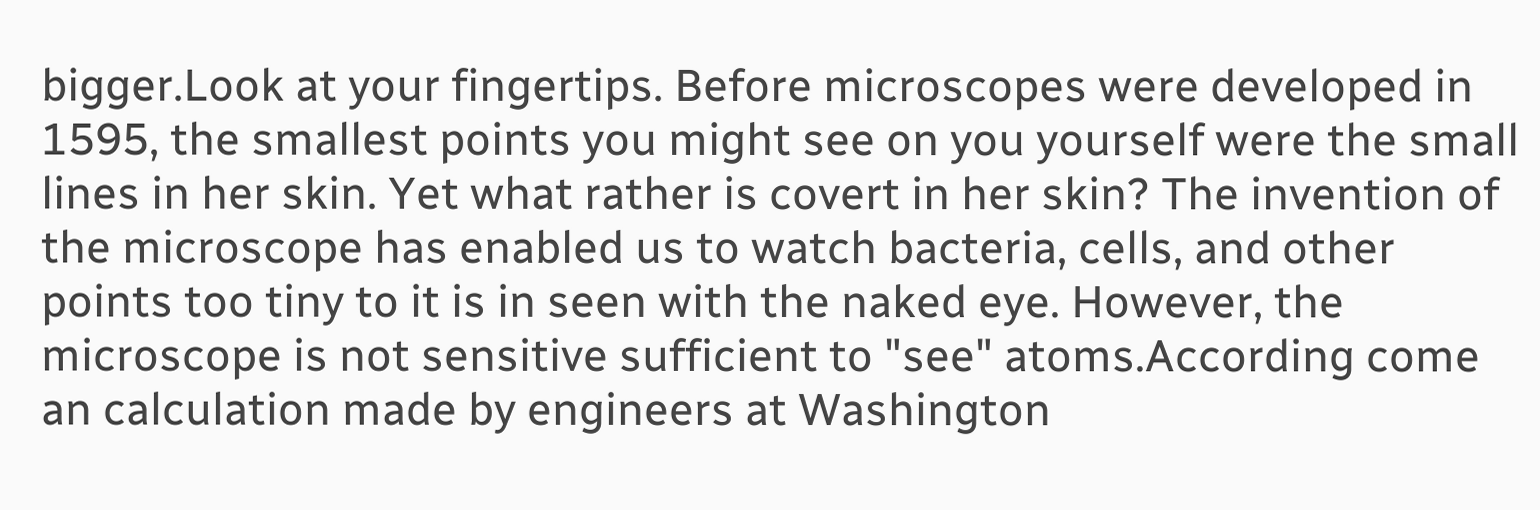bigger.Look at your fingertips. Before microscopes were developed in 1595, the smallest points you might see on you yourself were the small lines in her skin. Yet what rather is covert in her skin? The invention of the microscope has enabled us to watch bacteria, cells, and other points too tiny to it is in seen with the naked eye. However, the microscope is not sensitive sufficient to "see" atoms.According come an calculation made by engineers at Washington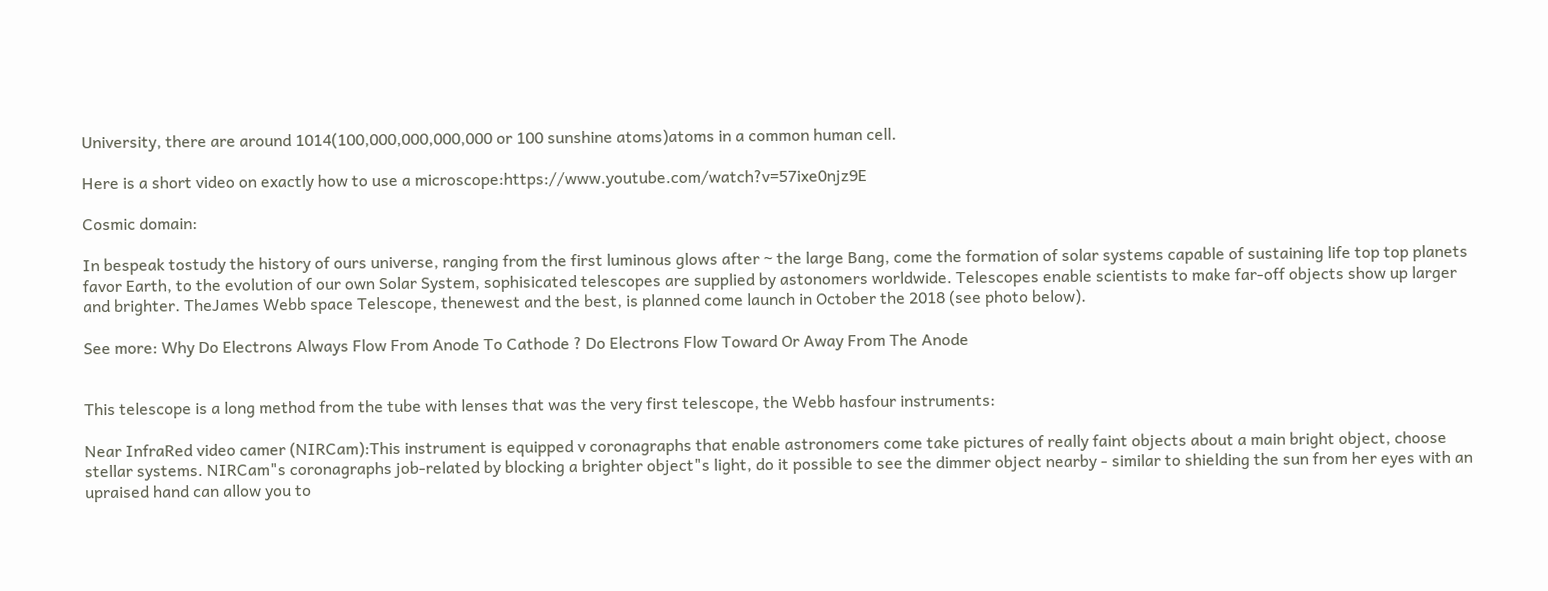University, there are around 1014(100,000,000,000,000 or 100 sunshine atoms)atoms in a common human cell.

Here is a short video on exactly how to use a microscope:https://www.youtube.com/watch?v=57ixe0njz9E

Cosmic domain:

In bespeak tostudy the history of ours universe, ranging from the first luminous glows after ~ the large Bang, come the formation of solar systems capable of sustaining life top top planets favor Earth, to the evolution of our own Solar System, sophisicated telescopes are supplied by astonomers worldwide. Telescopes enable scientists to make far-off objects show up larger and brighter. TheJames Webb space Telescope, thenewest and the best, is planned come launch in October the 2018 (see photo below).

See more: Why Do Electrons Always Flow From Anode To Cathode ? Do Electrons Flow Toward Or Away From The Anode


This telescope is a long method from the tube with lenses that was the very first telescope, the Webb hasfour instruments:

Near InfraRed video camer (NIRCam):This instrument is equipped v coronagraphs that enable astronomers come take pictures of really faint objects about a main bright object, choose stellar systems. NIRCam"s coronagraphs job-related by blocking a brighter object"s light, do it possible to see the dimmer object nearby - similar to shielding the sun from her eyes with an upraised hand can allow you to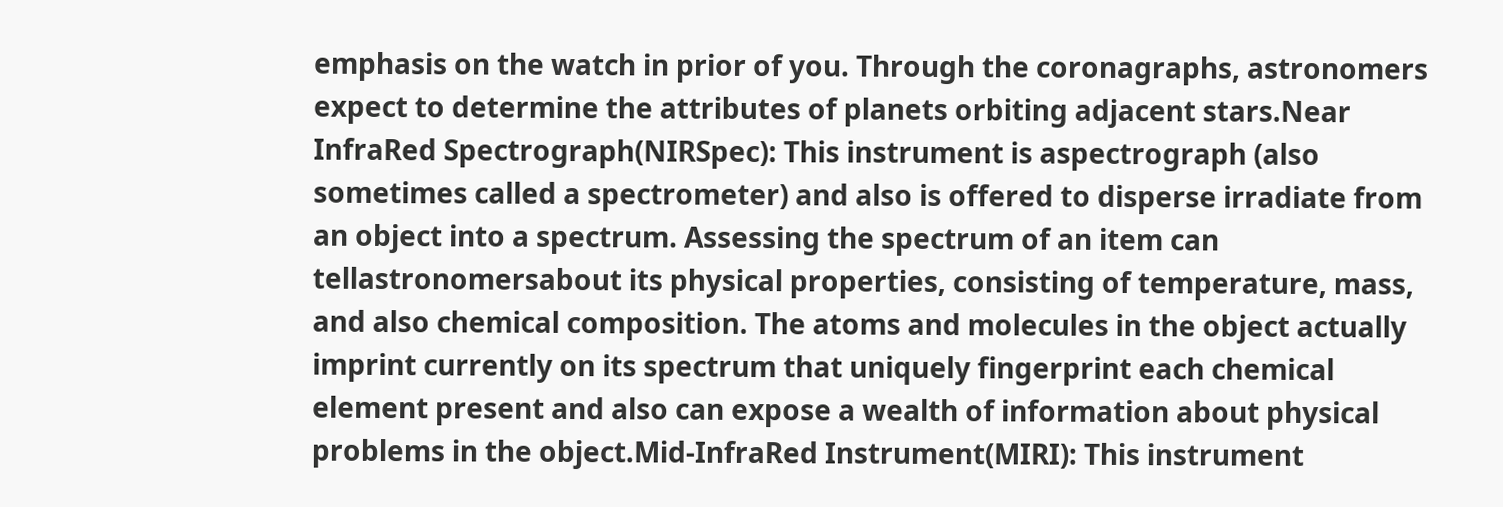emphasis on the watch in prior of you. Through the coronagraphs, astronomers expect to determine the attributes of planets orbiting adjacent stars.Near InfraRed Spectrograph(NIRSpec): This instrument is aspectrograph (also sometimes called a spectrometer) and also is offered to disperse irradiate from an object into a spectrum. Assessing the spectrum of an item can tellastronomersabout its physical properties, consisting of temperature, mass, and also chemical composition. The atoms and molecules in the object actually imprint currently on its spectrum that uniquely fingerprint each chemical element present and also can expose a wealth of information about physical problems in the object.Mid-InfraRed Instrument(MIRI): This instrument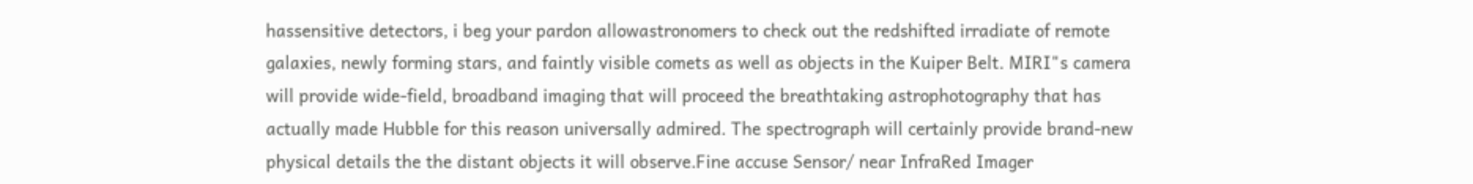hassensitive detectors, i beg your pardon allowastronomers to check out the redshifted irradiate of remote galaxies, newly forming stars, and faintly visible comets as well as objects in the Kuiper Belt. MIRI"s camera will provide wide-field, broadband imaging that will proceed the breathtaking astrophotography that has actually made Hubble for this reason universally admired. The spectrograph will certainly provide brand-new physical details the the distant objects it will observe.Fine accuse Sensor/ near InfraRed Imager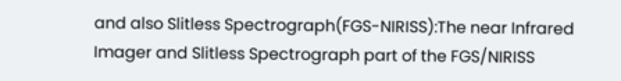and also Slitless Spectrograph(FGS-NIRISS):The near Infrared Imager and Slitless Spectrograph part of the FGS/NIRISS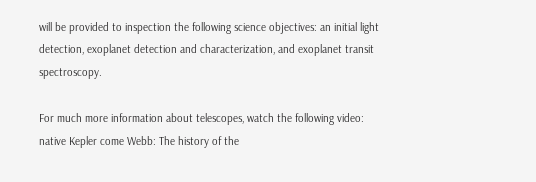will be provided to inspection the following science objectives: an initial light detection, exoplanet detection and characterization, and exoplanet transit spectroscopy.

For much more information about telescopes, watch the following video: native Kepler come Webb: The history of the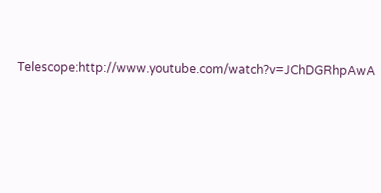Telescope:http://www.youtube.com/watch?v=JChDGRhpAwA